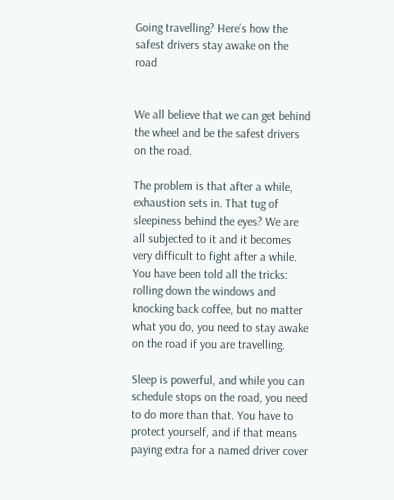Going travelling? Here’s how the safest drivers stay awake on the road


We all believe that we can get behind the wheel and be the safest drivers on the road.

The problem is that after a while, exhaustion sets in. That tug of sleepiness behind the eyes? We are all subjected to it and it becomes very difficult to fight after a while. You have been told all the tricks: rolling down the windows and knocking back coffee, but no matter what you do, you need to stay awake on the road if you are travelling.

Sleep is powerful, and while you can schedule stops on the road, you need to do more than that. You have to protect yourself, and if that means paying extra for a named driver cover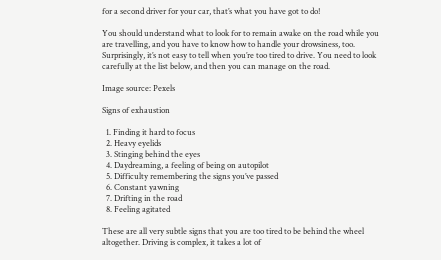for a second driver for your car, that’s what you have got to do!

You should understand what to look for to remain awake on the road while you are travelling, and you have to know how to handle your drowsiness, too. Surprisingly, it’s not easy to tell when you’re too tired to drive. You need to look carefully at the list below, and then you can manage on the road.

Image source: Pexels

Signs of exhaustion

  1. Finding it hard to focus
  2. Heavy eyelids
  3. Stinging behind the eyes
  4. Daydreaming, a feeling of being on autopilot
  5. Difficulty remembering the signs you’ve passed
  6. Constant yawning
  7. Drifting in the road
  8. Feeling agitated

These are all very subtle signs that you are too tired to be behind the wheel altogether. Driving is complex, it takes a lot of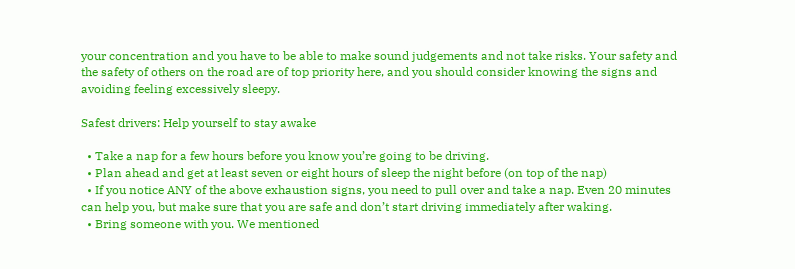your concentration and you have to be able to make sound judgements and not take risks. Your safety and the safety of others on the road are of top priority here, and you should consider knowing the signs and avoiding feeling excessively sleepy.

Safest drivers: Help yourself to stay awake

  • Take a nap for a few hours before you know you’re going to be driving.
  • Plan ahead and get at least seven or eight hours of sleep the night before (on top of the nap)
  • If you notice ANY of the above exhaustion signs, you need to pull over and take a nap. Even 20 minutes can help you, but make sure that you are safe and don’t start driving immediately after waking.
  • Bring someone with you. We mentioned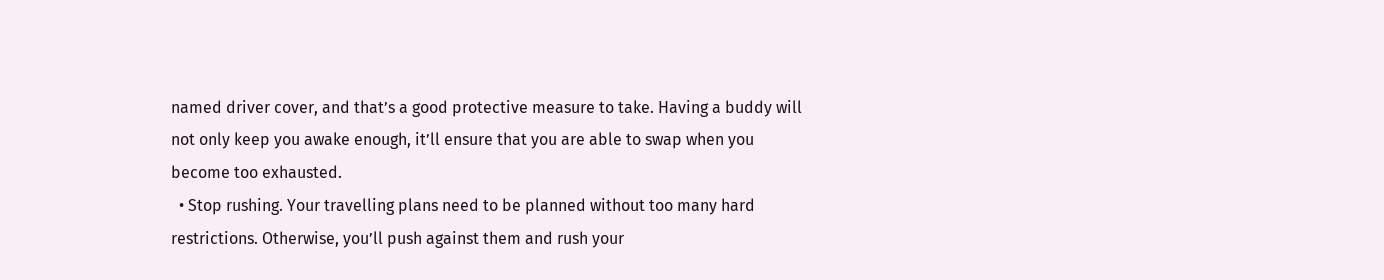named driver cover, and that’s a good protective measure to take. Having a buddy will not only keep you awake enough, it’ll ensure that you are able to swap when you become too exhausted.
  • Stop rushing. Your travelling plans need to be planned without too many hard restrictions. Otherwise, you’ll push against them and rush your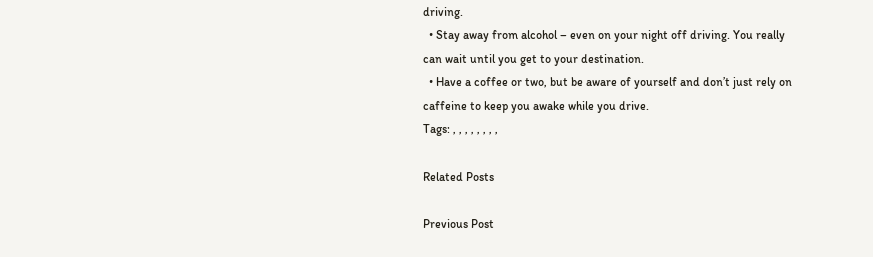driving.
  • Stay away from alcohol – even on your night off driving. You really can wait until you get to your destination.
  • Have a coffee or two, but be aware of yourself and don’t just rely on caffeine to keep you awake while you drive.
Tags: , , , , , , , ,

Related Posts

Previous Post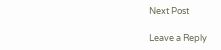Next Post

Leave a Reply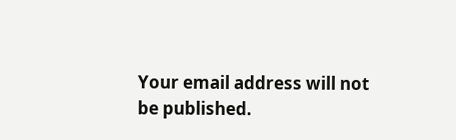Your email address will not be published.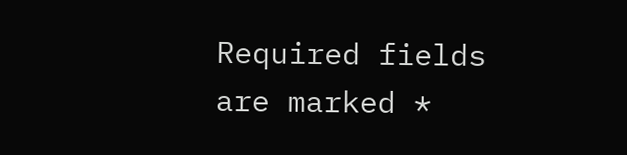Required fields are marked *